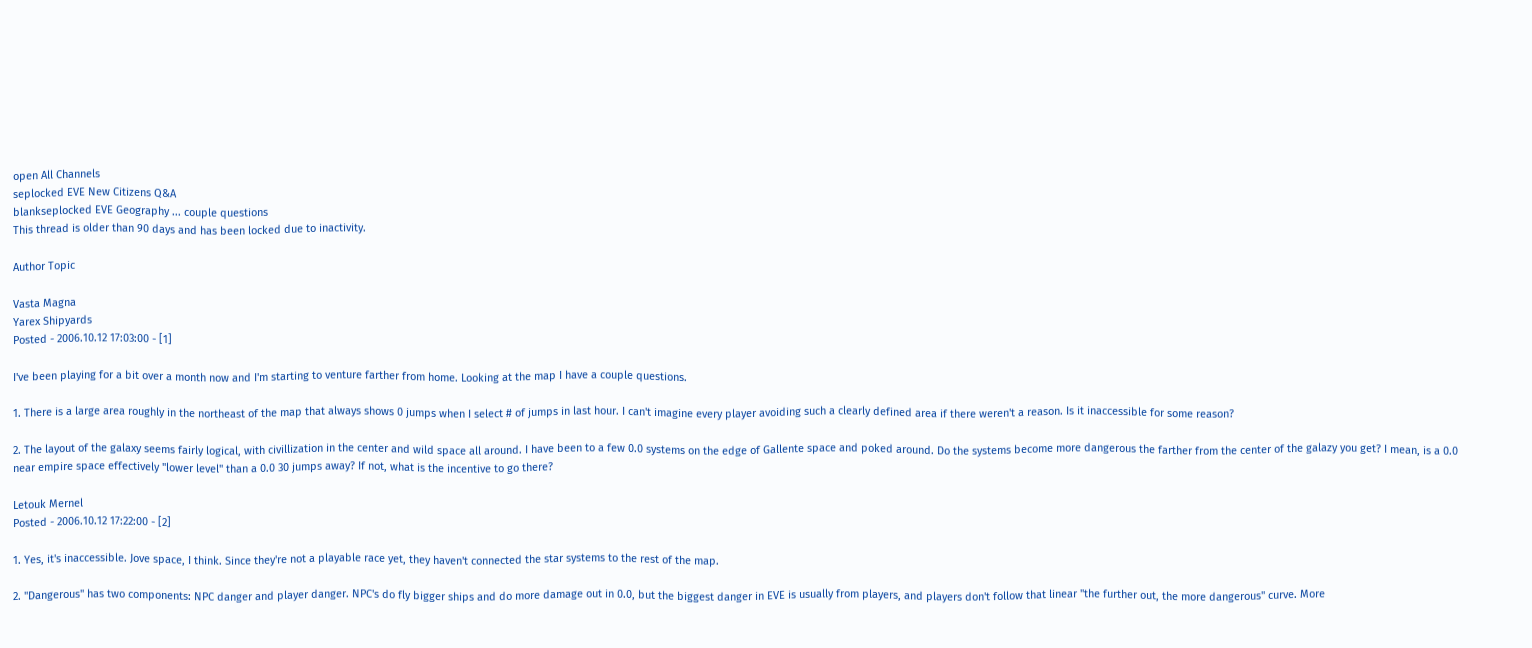open All Channels
seplocked EVE New Citizens Q&A
blankseplocked EVE Geography ... couple questions
This thread is older than 90 days and has been locked due to inactivity.

Author Topic

Vasta Magna
Yarex Shipyards
Posted - 2006.10.12 17:03:00 - [1]

I've been playing for a bit over a month now and I'm starting to venture farther from home. Looking at the map I have a couple questions.

1. There is a large area roughly in the northeast of the map that always shows 0 jumps when I select # of jumps in last hour. I can't imagine every player avoiding such a clearly defined area if there weren't a reason. Is it inaccessible for some reason?

2. The layout of the galaxy seems fairly logical, with civillization in the center and wild space all around. I have been to a few 0.0 systems on the edge of Gallente space and poked around. Do the systems become more dangerous the farther from the center of the galazy you get? I mean, is a 0.0 near empire space effectively "lower level" than a 0.0 30 jumps away? If not, what is the incentive to go there?

Letouk Mernel
Posted - 2006.10.12 17:22:00 - [2]

1. Yes, it's inaccessible. Jove space, I think. Since they're not a playable race yet, they haven't connected the star systems to the rest of the map.

2. "Dangerous" has two components: NPC danger and player danger. NPC's do fly bigger ships and do more damage out in 0.0, but the biggest danger in EVE is usually from players, and players don't follow that linear "the further out, the more dangerous" curve. More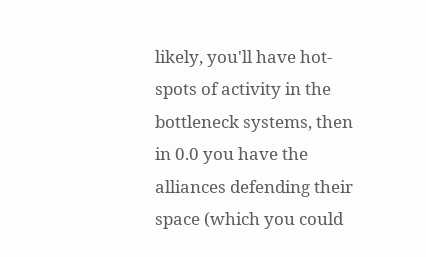likely, you'll have hot-spots of activity in the bottleneck systems, then in 0.0 you have the alliances defending their space (which you could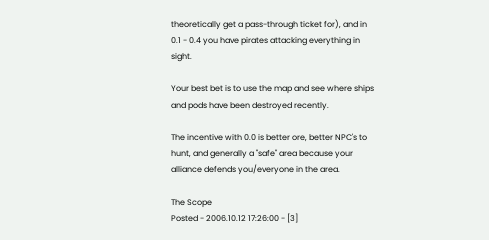theoretically get a pass-through ticket for), and in 0.1 - 0.4 you have pirates attacking everything in sight.

Your best bet is to use the map and see where ships and pods have been destroyed recently.

The incentive with 0.0 is better ore, better NPC's to hunt, and generally a "safe" area because your alliance defends you/everyone in the area.

The Scope
Posted - 2006.10.12 17:26:00 - [3]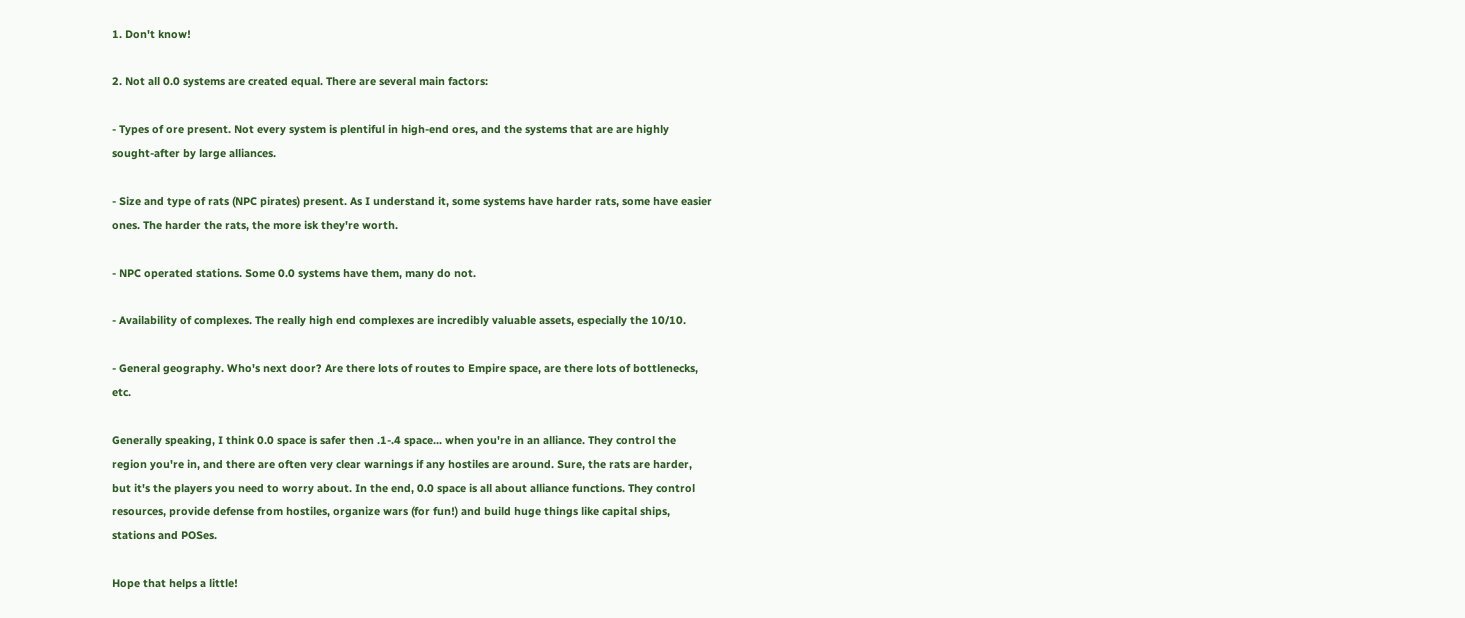1. Don't know!

2. Not all 0.0 systems are created equal. There are several main factors:

- Types of ore present. Not every system is plentiful in high-end ores, and the systems that are are highly sought-after by large alliances.

- Size and type of rats (NPC pirates) present. As I understand it, some systems have harder rats, some have easier ones. The harder the rats, the more isk they're worth.

- NPC operated stations. Some 0.0 systems have them, many do not.

- Availability of complexes. The really high end complexes are incredibly valuable assets, especially the 10/10.

- General geography. Who's next door? Are there lots of routes to Empire space, are there lots of bottlenecks, etc.

Generally speaking, I think 0.0 space is safer then .1-.4 space... when you're in an alliance. They control the region you're in, and there are often very clear warnings if any hostiles are around. Sure, the rats are harder, but it's the players you need to worry about. In the end, 0.0 space is all about alliance functions. They control resources, provide defense from hostiles, organize wars (for fun!) and build huge things like capital ships, stations and POSes.

Hope that helps a little!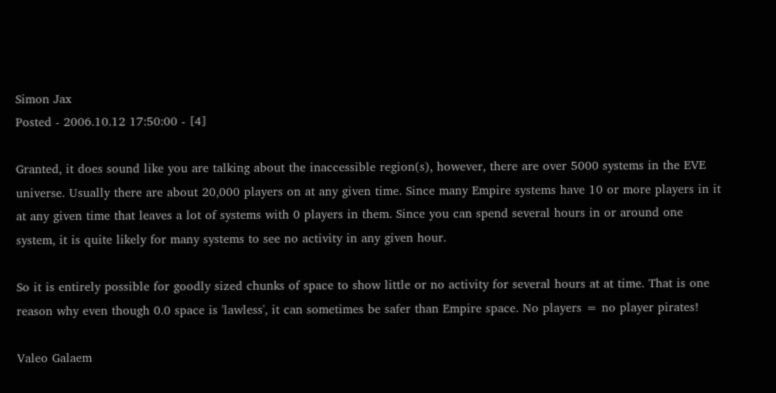Simon Jax
Posted - 2006.10.12 17:50:00 - [4]

Granted, it does sound like you are talking about the inaccessible region(s), however, there are over 5000 systems in the EVE universe. Usually there are about 20,000 players on at any given time. Since many Empire systems have 10 or more players in it at any given time that leaves a lot of systems with 0 players in them. Since you can spend several hours in or around one system, it is quite likely for many systems to see no activity in any given hour.

So it is entirely possible for goodly sized chunks of space to show little or no activity for several hours at at time. That is one reason why even though 0.0 space is 'lawless', it can sometimes be safer than Empire space. No players = no player pirates!

Valeo Galaem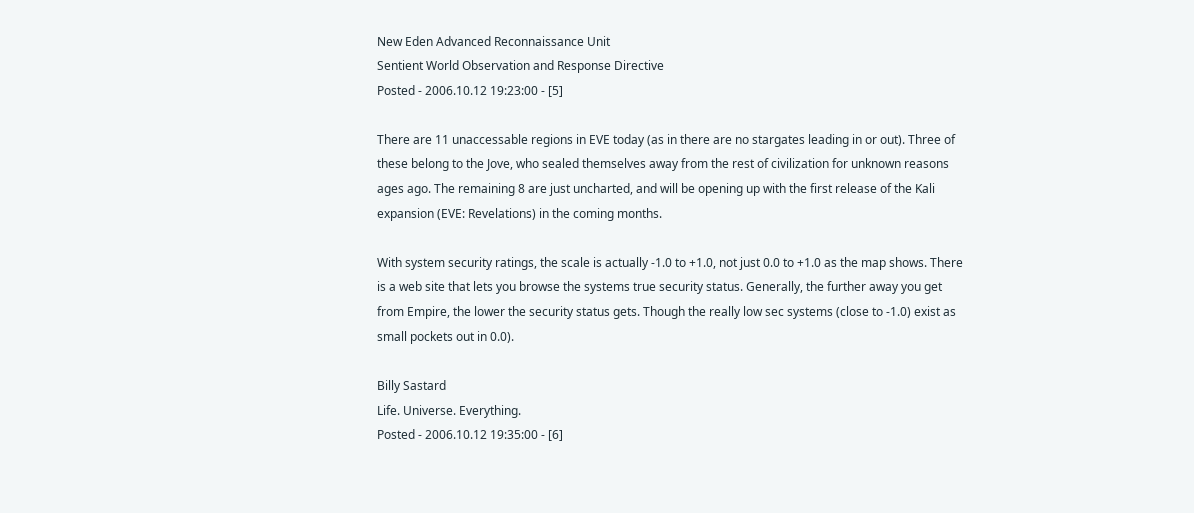New Eden Advanced Reconnaissance Unit
Sentient World Observation and Response Directive
Posted - 2006.10.12 19:23:00 - [5]

There are 11 unaccessable regions in EVE today (as in there are no stargates leading in or out). Three of these belong to the Jove, who sealed themselves away from the rest of civilization for unknown reasons ages ago. The remaining 8 are just uncharted, and will be opening up with the first release of the Kali expansion (EVE: Revelations) in the coming months.

With system security ratings, the scale is actually -1.0 to +1.0, not just 0.0 to +1.0 as the map shows. There is a web site that lets you browse the systems true security status. Generally, the further away you get from Empire, the lower the security status gets. Though the really low sec systems (close to -1.0) exist as small pockets out in 0.0).

Billy Sastard
Life. Universe. Everything.
Posted - 2006.10.12 19:35:00 - [6]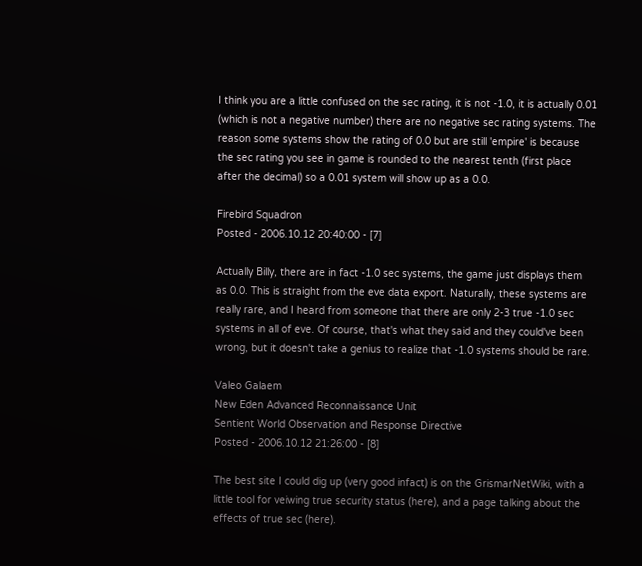I think you are a little confused on the sec rating, it is not -1.0, it is actually 0.01 (which is not a negative number) there are no negative sec rating systems. The reason some systems show the rating of 0.0 but are still 'empire' is because the sec rating you see in game is rounded to the nearest tenth (first place after the decimal) so a 0.01 system will show up as a 0.0.

Firebird Squadron
Posted - 2006.10.12 20:40:00 - [7]

Actually Billy, there are in fact -1.0 sec systems, the game just displays them as 0.0. This is straight from the eve data export. Naturally, these systems are really rare, and I heard from someone that there are only 2-3 true -1.0 sec systems in all of eve. Of course, that's what they said and they could've been wrong, but it doesn't take a genius to realize that -1.0 systems should be rare.

Valeo Galaem
New Eden Advanced Reconnaissance Unit
Sentient World Observation and Response Directive
Posted - 2006.10.12 21:26:00 - [8]

The best site I could dig up (very good infact) is on the GrismarNetWiki, with a little tool for veiwing true security status (here), and a page talking about the effects of true sec (here).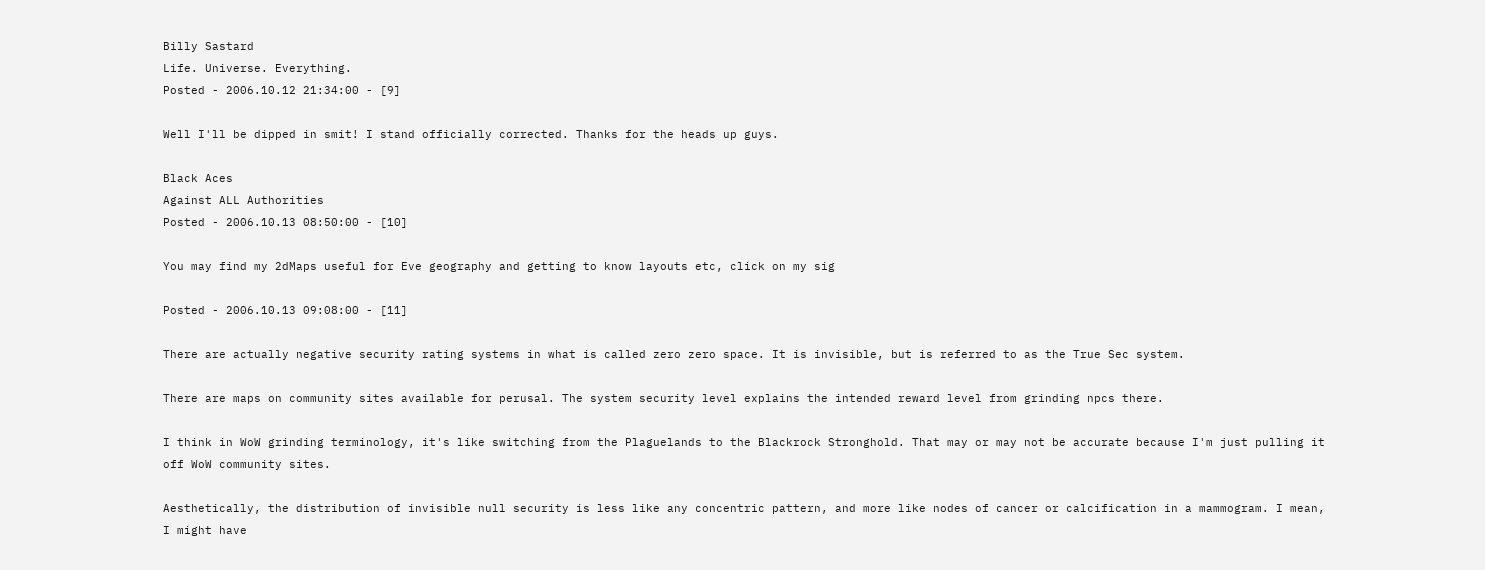Billy Sastard
Life. Universe. Everything.
Posted - 2006.10.12 21:34:00 - [9]

Well I'll be dipped in smit! I stand officially corrected. Thanks for the heads up guys.

Black Aces
Against ALL Authorities
Posted - 2006.10.13 08:50:00 - [10]

You may find my 2dMaps useful for Eve geography and getting to know layouts etc, click on my sig

Posted - 2006.10.13 09:08:00 - [11]

There are actually negative security rating systems in what is called zero zero space. It is invisible, but is referred to as the True Sec system.

There are maps on community sites available for perusal. The system security level explains the intended reward level from grinding npcs there.

I think in WoW grinding terminology, it's like switching from the Plaguelands to the Blackrock Stronghold. That may or may not be accurate because I'm just pulling it off WoW community sites.

Aesthetically, the distribution of invisible null security is less like any concentric pattern, and more like nodes of cancer or calcification in a mammogram. I mean, I might have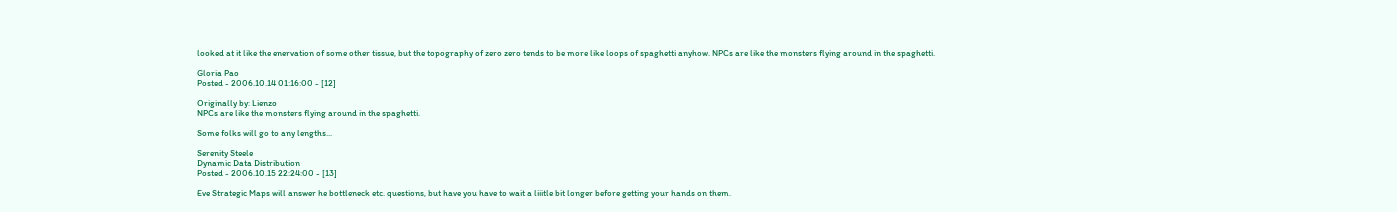looked at it like the enervation of some other tissue, but the topography of zero zero tends to be more like loops of spaghetti anyhow. NPCs are like the monsters flying around in the spaghetti.

Gloria Pao
Posted - 2006.10.14 01:16:00 - [12]

Originally by: Lienzo
NPCs are like the monsters flying around in the spaghetti.

Some folks will go to any lengths...

Serenity Steele
Dynamic Data Distribution
Posted - 2006.10.15 22:24:00 - [13]

Eve Strategic Maps will answer he bottleneck etc. questions, but have you have to wait a liiitle bit longer before getting your hands on them.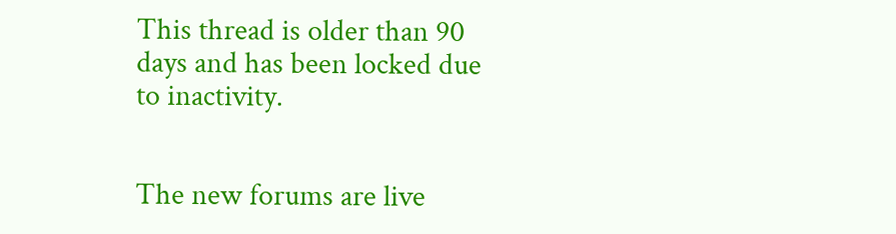This thread is older than 90 days and has been locked due to inactivity.


The new forums are live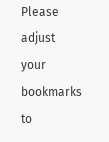Please adjust your bookmarks to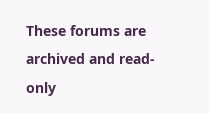These forums are archived and read-only